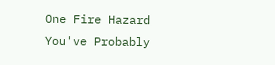One Fire Hazard You've Probably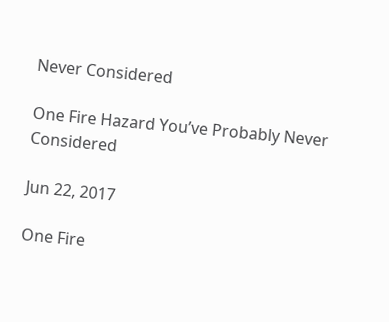Never Considered

One Fire Hazard You’ve Probably Never Considered

Jun 22, 2017

One Fire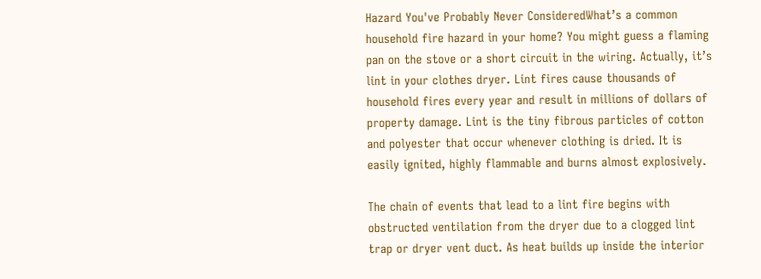Hazard You've Probably Never ConsideredWhat’s a common household fire hazard in your home? You might guess a flaming pan on the stove or a short circuit in the wiring. Actually, it’s lint in your clothes dryer. Lint fires cause thousands of household fires every year and result in millions of dollars of property damage. Lint is the tiny fibrous particles of cotton and polyester that occur whenever clothing is dried. It is easily ignited, highly flammable and burns almost explosively.

The chain of events that lead to a lint fire begins with obstructed ventilation from the dryer due to a clogged lint trap or dryer vent duct. As heat builds up inside the interior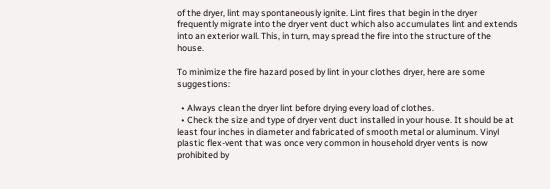of the dryer, lint may spontaneously ignite. Lint fires that begin in the dryer frequently migrate into the dryer vent duct which also accumulates lint and extends into an exterior wall. This, in turn, may spread the fire into the structure of the house.

To minimize the fire hazard posed by lint in your clothes dryer, here are some suggestions:

  • Always clean the dryer lint before drying every load of clothes.
  • Check the size and type of dryer vent duct installed in your house. It should be at least four inches in diameter and fabricated of smooth metal or aluminum. Vinyl plastic flex-vent that was once very common in household dryer vents is now prohibited by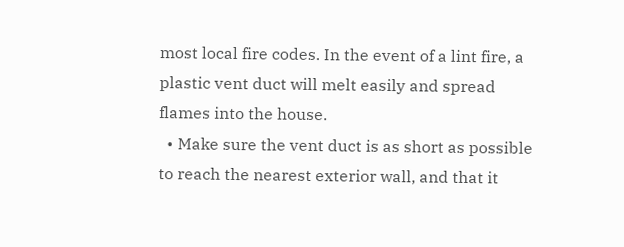most local fire codes. In the event of a lint fire, a plastic vent duct will melt easily and spread flames into the house.
  • Make sure the vent duct is as short as possible to reach the nearest exterior wall, and that it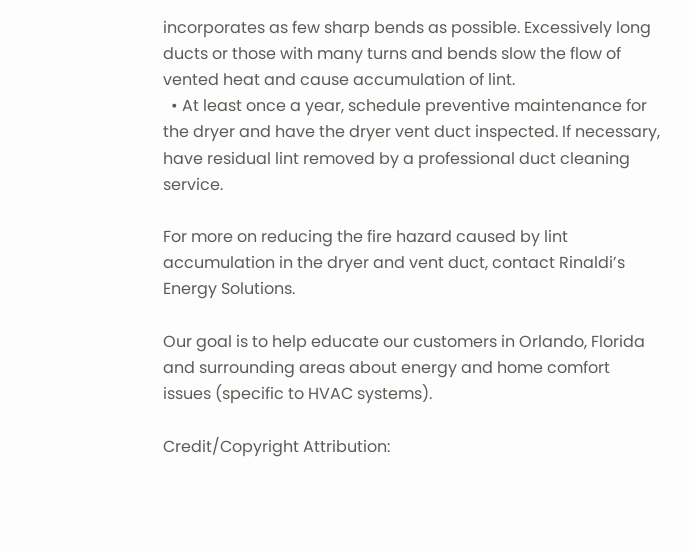incorporates as few sharp bends as possible. Excessively long ducts or those with many turns and bends slow the flow of vented heat and cause accumulation of lint.
  • At least once a year, schedule preventive maintenance for the dryer and have the dryer vent duct inspected. If necessary, have residual lint removed by a professional duct cleaning service.

For more on reducing the fire hazard caused by lint accumulation in the dryer and vent duct, contact Rinaldi’s Energy Solutions.

Our goal is to help educate our customers in Orlando, Florida and surrounding areas about energy and home comfort issues (specific to HVAC systems).

Credit/Copyright Attribution: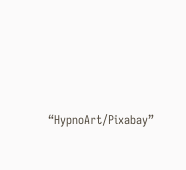“HypnoArt/Pixabay”